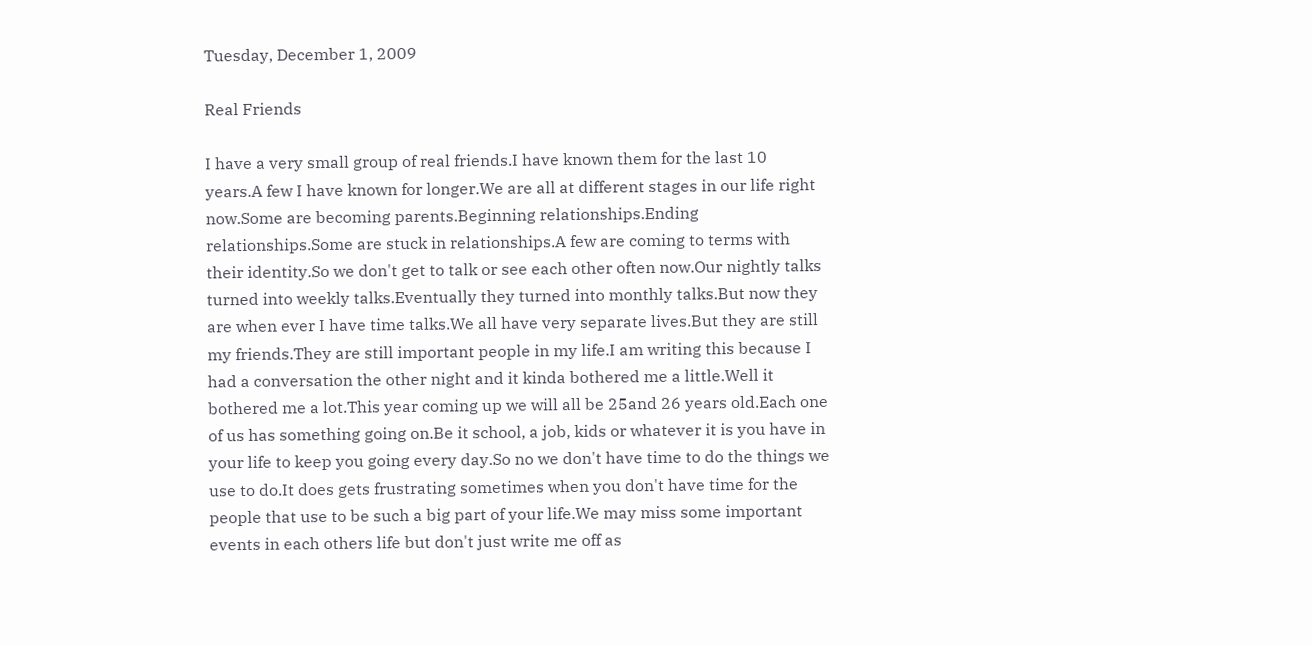Tuesday, December 1, 2009

Real Friends

I have a very small group of real friends.I have known them for the last 10 years.A few I have known for longer.We are all at different stages in our life right now.Some are becoming parents.Beginning relationships.Ending relationships.Some are stuck in relationships.A few are coming to terms with their identity.So we don't get to talk or see each other often now.Our nightly talks turned into weekly talks.Eventually they turned into monthly talks.But now they are when ever I have time talks.We all have very separate lives.But they are still my friends.They are still important people in my life.I am writing this because I had a conversation the other night and it kinda bothered me a little.Well it bothered me a lot.This year coming up we will all be 25and 26 years old.Each one of us has something going on.Be it school, a job, kids or whatever it is you have in your life to keep you going every day.So no we don't have time to do the things we use to do.It does gets frustrating sometimes when you don't have time for the people that use to be such a big part of your life.We may miss some important events in each others life but don't just write me off as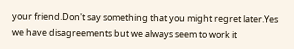your friend.Don't say something that you might regret later.Yes we have disagreements but we always seem to work it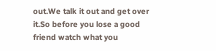out.We talk it out and get over it.So before you lose a good friend watch what you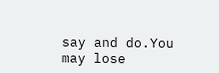say and do.You may lose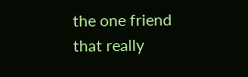the one friend that really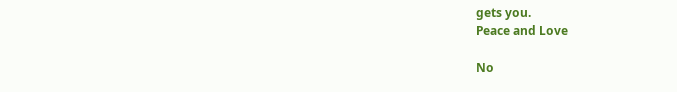gets you.
Peace and Love

No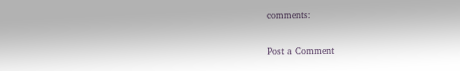comments:

Post a Comment